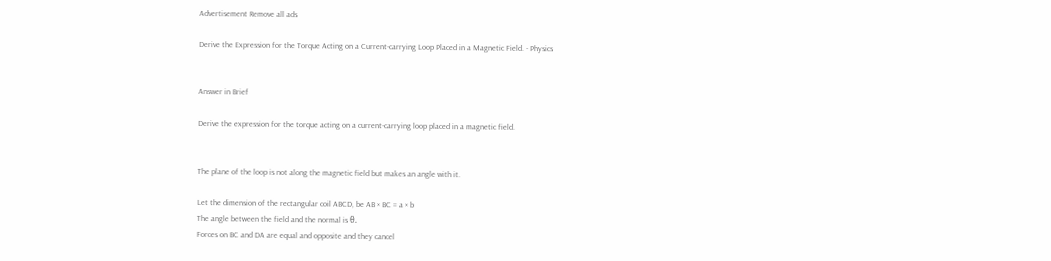Advertisement Remove all ads

Derive the Expression for the Torque Acting on a Current-carrying Loop Placed in a Magnetic Field. - Physics


Answer in Brief

Derive the expression for the torque acting on a current-carrying loop placed in a magnetic field.


The plane of the loop is not along the magnetic field but makes an angle with it.

Let the dimension of the rectangular coil ABCD, be AB × BC = a × b
The angle between the field and the normal is θ.
Forces on BC and DA are equal and opposite and they cancel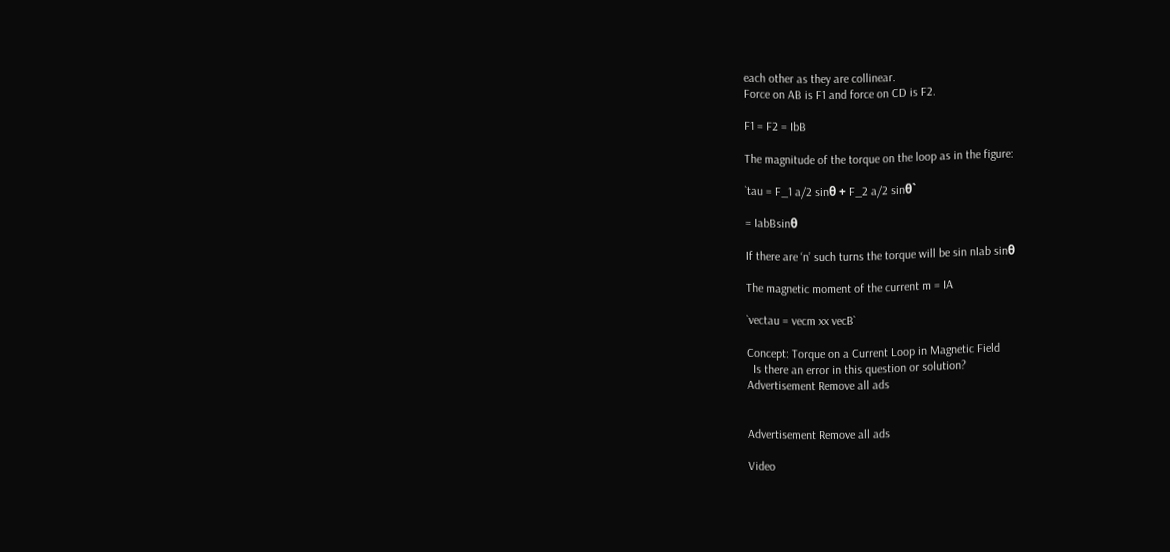each other as they are collinear.
Force on AB is F1 and force on CD is F2.

F1 = F2 = IbB

The magnitude of the torque on the loop as in the figure:

`tau = F_1 a/2 sinθ + F_2 a/2 sinθ`

= IabBsinθ

If there are ‘n’ such turns the torque will be sin nIab sinθ

The magnetic moment of the current m = IA

`vectau = vecm xx vecB`

Concept: Torque on a Current Loop in Magnetic Field
  Is there an error in this question or solution?
Advertisement Remove all ads


Advertisement Remove all ads

Video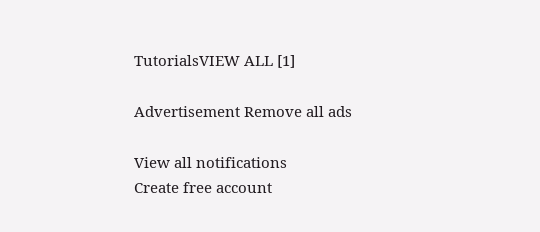TutorialsVIEW ALL [1]

Advertisement Remove all ads

View all notifications
Create free account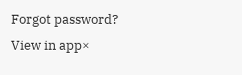Forgot password?
View in app×